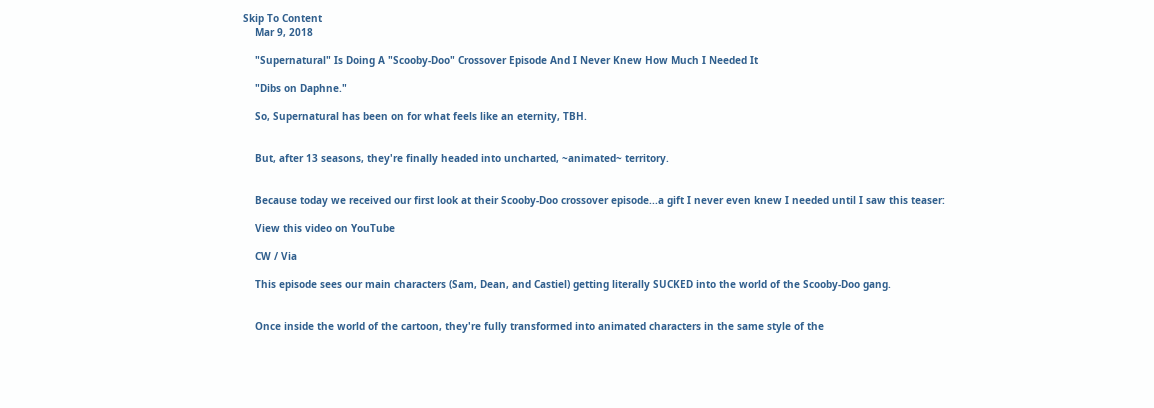Skip To Content
    Mar 9, 2018

    "Supernatural" Is Doing A "Scooby-Doo" Crossover Episode And I Never Knew How Much I Needed It

    "Dibs on Daphne."

    So, Supernatural has been on for what feels like an eternity, TBH.


    But, after 13 seasons, they're finally headed into uncharted, ~animated~ territory.


    Because today we received our first look at their Scooby-Doo crossover episode...a gift I never even knew I needed until I saw this teaser:

    View this video on YouTube

    CW / Via

    This episode sees our main characters (Sam, Dean, and Castiel) getting literally SUCKED into the world of the Scooby-Doo gang.


    Once inside the world of the cartoon, they're fully transformed into animated characters in the same style of the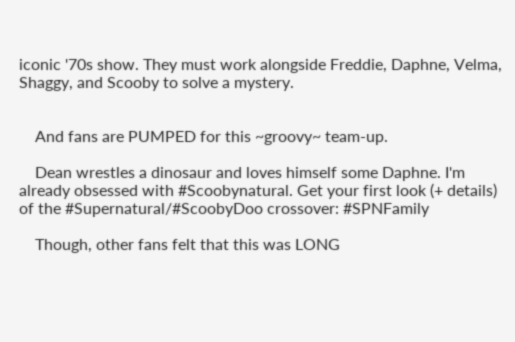iconic '70s show. They must work alongside Freddie, Daphne, Velma, Shaggy, and Scooby to solve a mystery.


    And fans are PUMPED for this ~groovy~ team-up.

    Dean wrestles a dinosaur and loves himself some Daphne. I'm already obsessed with #Scoobynatural. Get your first look (+ details) of the #Supernatural/#ScoobyDoo crossover: #SPNFamily

    Though, other fans felt that this was LONG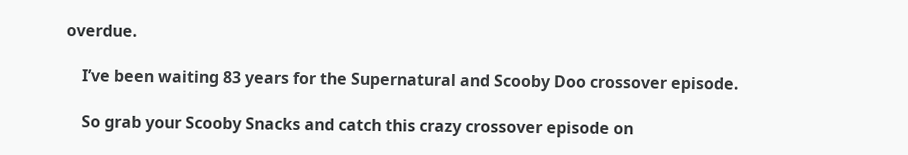overdue.

    I’ve been waiting 83 years for the Supernatural and Scooby Doo crossover episode.

    So grab your Scooby Snacks and catch this crazy crossover episode on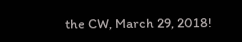the CW, March 29, 2018!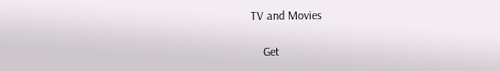TV and Movies

    Get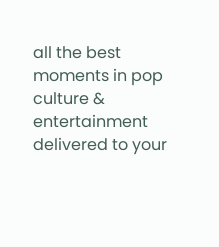all the best moments in pop culture & entertainment delivered to your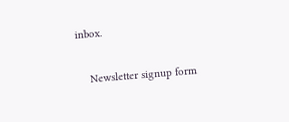inbox.

    Newsletter signup form